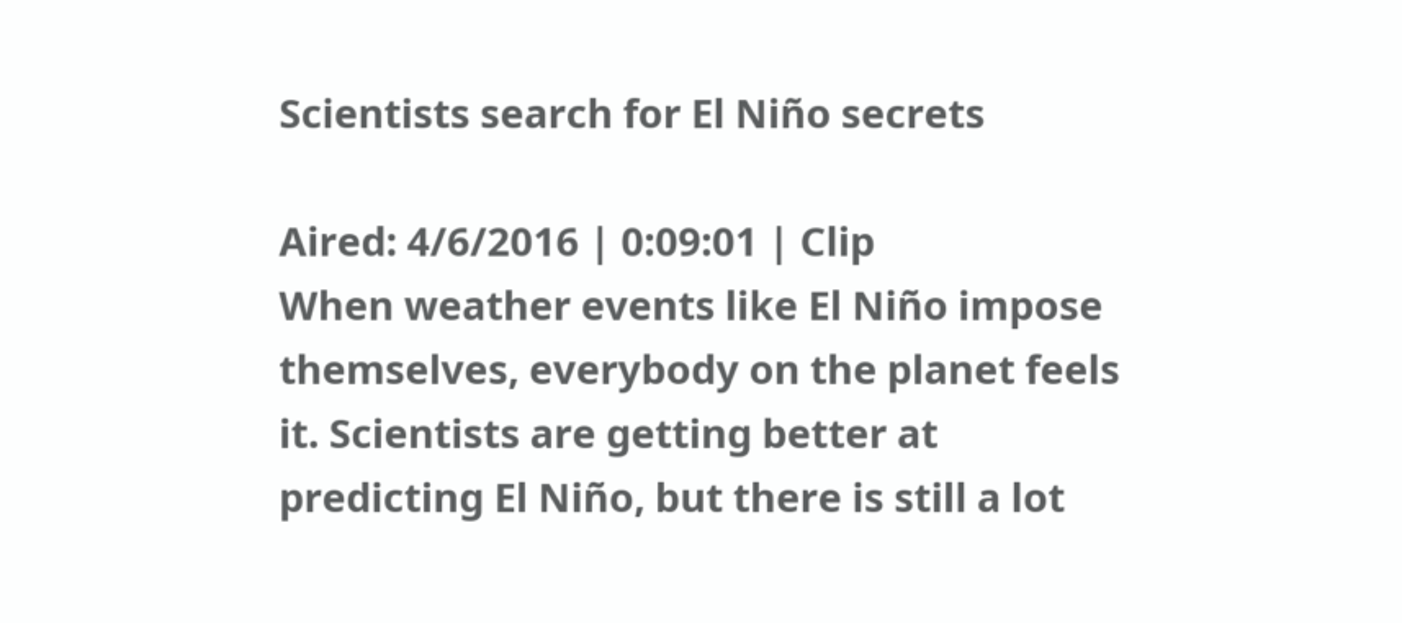Scientists search for El Niño secrets

Aired: 4/6/2016 | 0:09:01 | Clip
When weather events like El Niño impose themselves, everybody on the planet feels it. Scientists are getting better at predicting El Niño, but there is still a lot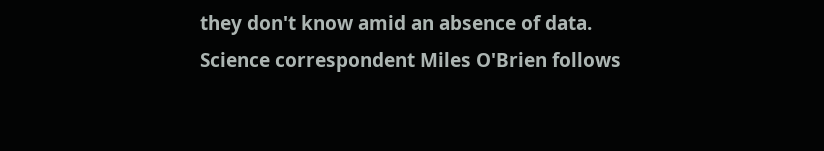they don't know amid an absence of data. Science correspondent Miles O'Brien follows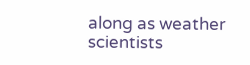along as weather scientists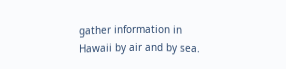gather information in Hawaii by air and by sea.